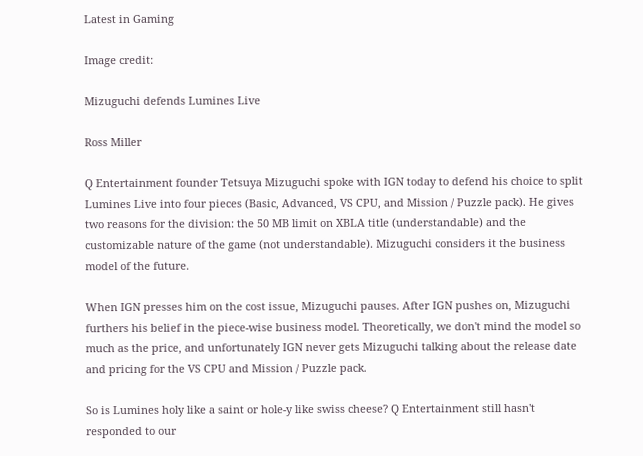Latest in Gaming

Image credit:

Mizuguchi defends Lumines Live

Ross Miller

Q Entertainment founder Tetsuya Mizuguchi spoke with IGN today to defend his choice to split Lumines Live into four pieces (Basic, Advanced, VS CPU, and Mission / Puzzle pack). He gives two reasons for the division: the 50 MB limit on XBLA title (understandable) and the customizable nature of the game (not understandable). Mizuguchi considers it the business model of the future.

When IGN presses him on the cost issue, Mizuguchi pauses. After IGN pushes on, Mizuguchi furthers his belief in the piece-wise business model. Theoretically, we don't mind the model so much as the price, and unfortunately IGN never gets Mizuguchi talking about the release date and pricing for the VS CPU and Mission / Puzzle pack.

So is Lumines holy like a saint or hole-y like swiss cheese? Q Entertainment still hasn't responded to our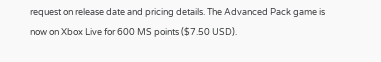request on release date and pricing details. The Advanced Pack game is now on Xbox Live for 600 MS points ($7.50 USD).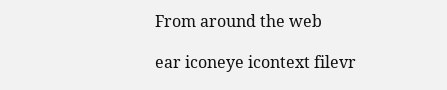From around the web

ear iconeye icontext filevr